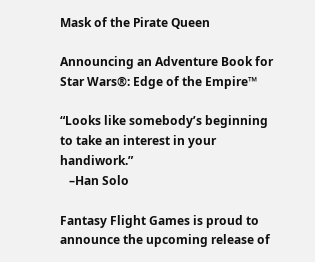Mask of the Pirate Queen

Announcing an Adventure Book for Star Wars®: Edge of the Empire™

“Looks like somebody’s beginning to take an interest in your handiwork.”
   –Han Solo

Fantasy Flight Games is proud to announce the upcoming release of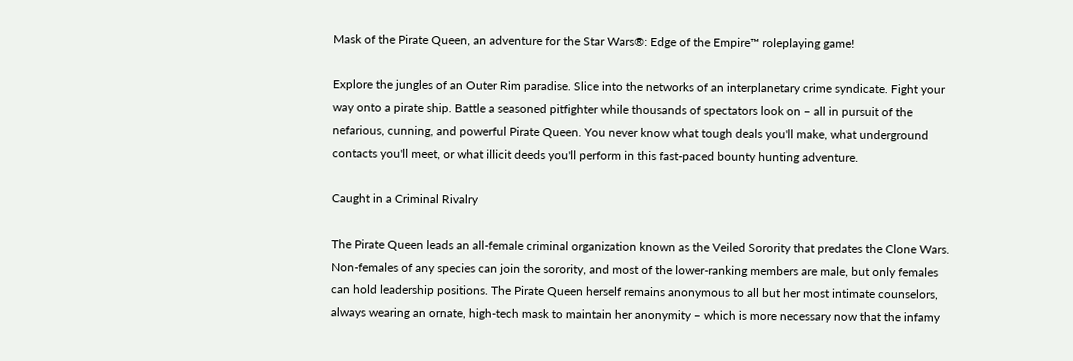Mask of the Pirate Queen, an adventure for the Star Wars®: Edge of the Empire™ roleplaying game!

Explore the jungles of an Outer Rim paradise. Slice into the networks of an interplanetary crime syndicate. Fight your way onto a pirate ship. Battle a seasoned pitfighter while thousands of spectators look on – all in pursuit of the nefarious, cunning, and powerful Pirate Queen. You never know what tough deals you'll make, what underground contacts you'll meet, or what illicit deeds you'll perform in this fast-paced bounty hunting adventure.

Caught in a Criminal Rivalry

The Pirate Queen leads an all-female criminal organization known as the Veiled Sorority that predates the Clone Wars. Non-females of any species can join the sorority, and most of the lower-ranking members are male, but only females can hold leadership positions. The Pirate Queen herself remains anonymous to all but her most intimate counselors, always wearing an ornate, high-tech mask to maintain her anonymity – which is more necessary now that the infamy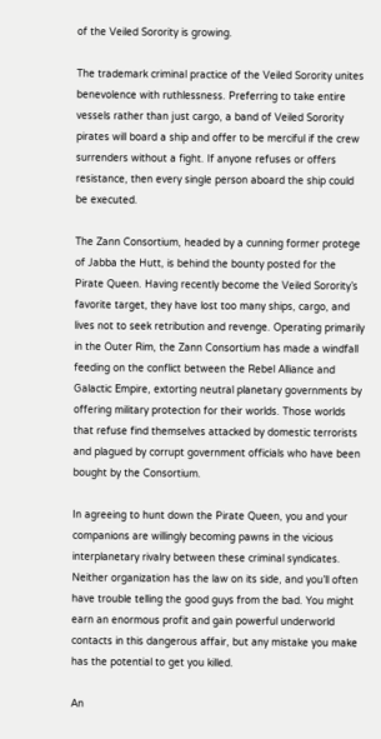of the Veiled Sorority is growing.

The trademark criminal practice of the Veiled Sorority unites benevolence with ruthlessness. Preferring to take entire vessels rather than just cargo, a band of Veiled Sorority pirates will board a ship and offer to be merciful if the crew surrenders without a fight. If anyone refuses or offers resistance, then every single person aboard the ship could be executed.

The Zann Consortium, headed by a cunning former protege of Jabba the Hutt, is behind the bounty posted for the Pirate Queen. Having recently become the Veiled Sorority’s favorite target, they have lost too many ships, cargo, and lives not to seek retribution and revenge. Operating primarily in the Outer Rim, the Zann Consortium has made a windfall feeding on the conflict between the Rebel Alliance and Galactic Empire, extorting neutral planetary governments by offering military protection for their worlds. Those worlds that refuse find themselves attacked by domestic terrorists and plagued by corrupt government officials who have been bought by the Consortium.

In agreeing to hunt down the Pirate Queen, you and your companions are willingly becoming pawns in the vicious interplanetary rivalry between these criminal syndicates. Neither organization has the law on its side, and you’ll often have trouble telling the good guys from the bad. You might earn an enormous profit and gain powerful underworld contacts in this dangerous affair, but any mistake you make has the potential to get you killed.

An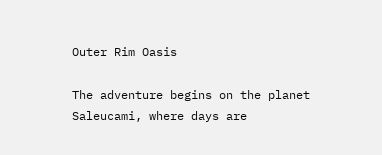Outer Rim Oasis

The adventure begins on the planet Saleucami, where days are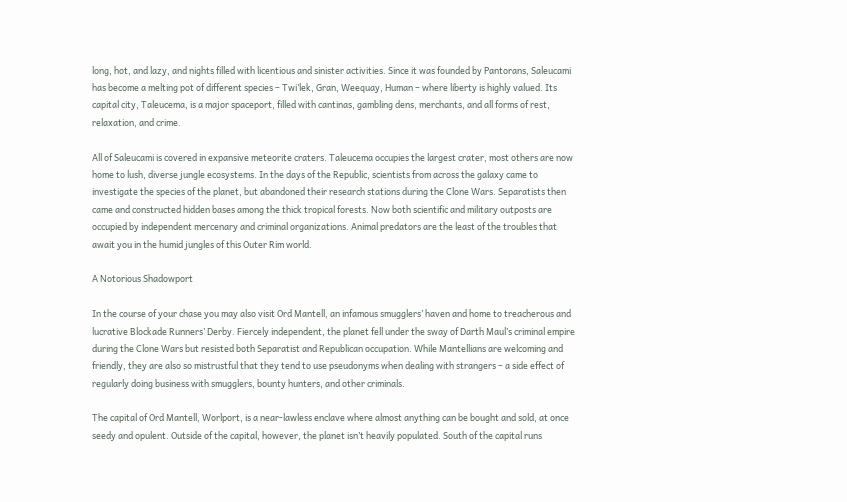long, hot, and lazy, and nights filled with licentious and sinister activities. Since it was founded by Pantorans, Saleucami has become a melting pot of different species – Twi’lek, Gran, Weequay, Human – where liberty is highly valued. Its capital city, Taleucema, is a major spaceport, filled with cantinas, gambling dens, merchants, and all forms of rest, relaxation, and crime.

All of Saleucami is covered in expansive meteorite craters. Taleucema occupies the largest crater, most others are now home to lush, diverse jungle ecosystems. In the days of the Republic, scientists from across the galaxy came to investigate the species of the planet, but abandoned their research stations during the Clone Wars. Separatists then came and constructed hidden bases among the thick tropical forests. Now both scientific and military outposts are occupied by independent mercenary and criminal organizations. Animal predators are the least of the troubles that await you in the humid jungles of this Outer Rim world.

A Notorious Shadowport

In the course of your chase you may also visit Ord Mantell, an infamous smugglers’ haven and home to treacherous and lucrative Blockade Runners’ Derby. Fiercely independent, the planet fell under the sway of Darth Maul’s criminal empire during the Clone Wars but resisted both Separatist and Republican occupation. While Mantellians are welcoming and friendly, they are also so mistrustful that they tend to use pseudonyms when dealing with strangers – a side effect of regularly doing business with smugglers, bounty hunters, and other criminals.

The capital of Ord Mantell, Worlport, is a near-lawless enclave where almost anything can be bought and sold, at once seedy and opulent. Outside of the capital, however, the planet isn’t heavily populated. South of the capital runs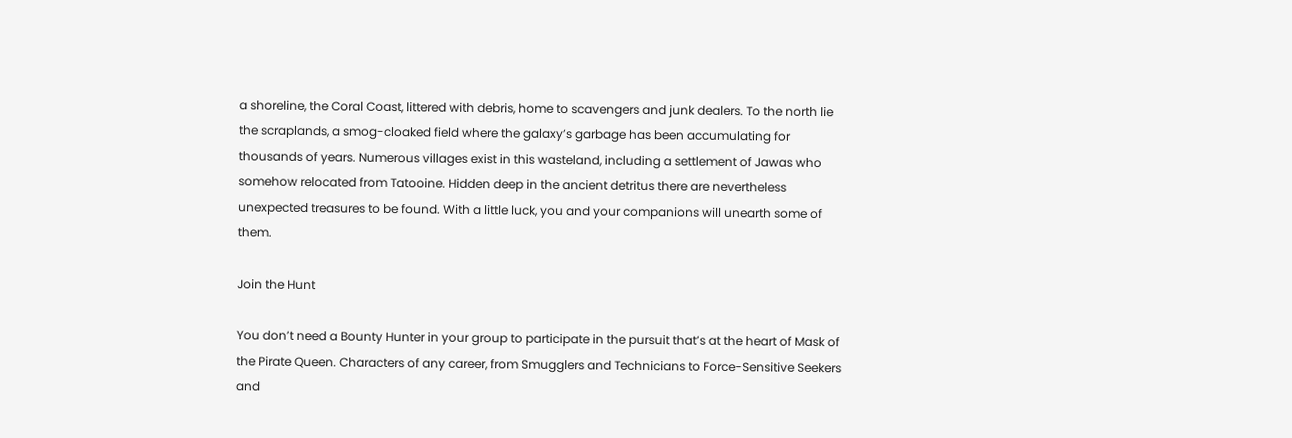a shoreline, the Coral Coast, littered with debris, home to scavengers and junk dealers. To the north lie the scraplands, a smog-cloaked field where the galaxy’s garbage has been accumulating for thousands of years. Numerous villages exist in this wasteland, including a settlement of Jawas who somehow relocated from Tatooine. Hidden deep in the ancient detritus there are nevertheless unexpected treasures to be found. With a little luck, you and your companions will unearth some of them.

Join the Hunt

You don’t need a Bounty Hunter in your group to participate in the pursuit that’s at the heart of Mask of the Pirate Queen. Characters of any career, from Smugglers and Technicians to Force-Sensitive Seekers and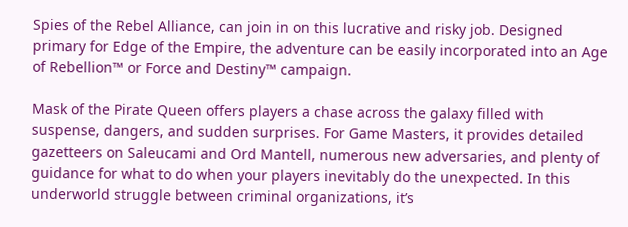Spies of the Rebel Alliance, can join in on this lucrative and risky job. Designed primary for Edge of the Empire, the adventure can be easily incorporated into an Age of Rebellion™ or Force and Destiny™ campaign.

Mask of the Pirate Queen offers players a chase across the galaxy filled with suspense, dangers, and sudden surprises. For Game Masters, it provides detailed gazetteers on Saleucami and Ord Mantell, numerous new adversaries, and plenty of guidance for what to do when your players inevitably do the unexpected. In this underworld struggle between criminal organizations, it’s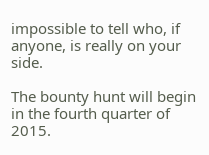impossible to tell who, if anyone, is really on your side.

The bounty hunt will begin in the fourth quarter of 2015.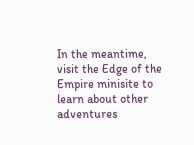In the meantime, visit the Edge of the Empire minisite to learn about other adventures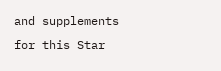and supplements for this Star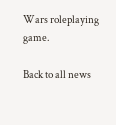Wars roleplaying game.

Back to all news